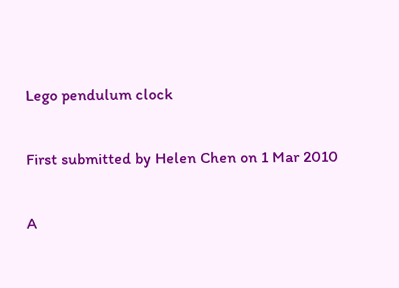Lego pendulum clock

First submitted by Helen Chen on 1 Mar 2010

A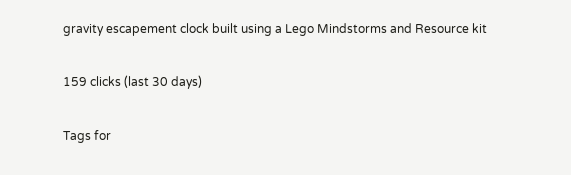gravity escapement clock built using a Lego Mindstorms and Resource kit

159 clicks (last 30 days)

Tags for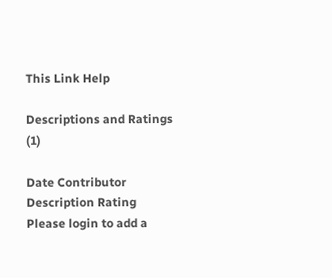This Link Help

Descriptions and Ratings (1)

Date Contributor Description Rating
Please login to add a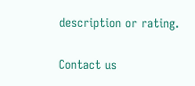description or rating.

Contact us